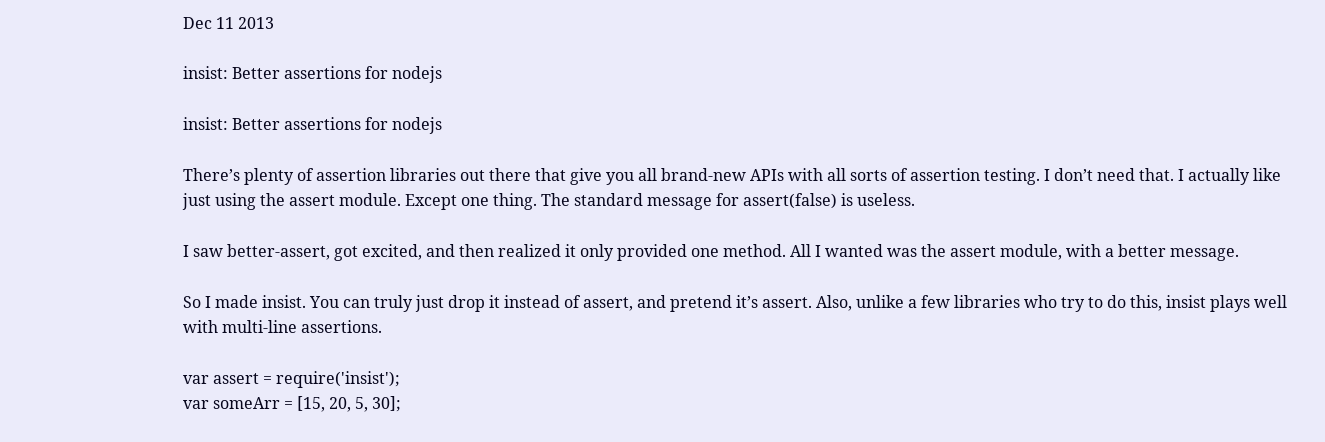Dec 11 2013

insist: Better assertions for nodejs

insist: Better assertions for nodejs

There’s plenty of assertion libraries out there that give you all brand-new APIs with all sorts of assertion testing. I don’t need that. I actually like just using the assert module. Except one thing. The standard message for assert(false) is useless.

I saw better-assert, got excited, and then realized it only provided one method. All I wanted was the assert module, with a better message.

So I made insist. You can truly just drop it instead of assert, and pretend it’s assert. Also, unlike a few libraries who try to do this, insist plays well with multi-line assertions.

var assert = require('insist');
var someArr = [15, 20, 5, 30];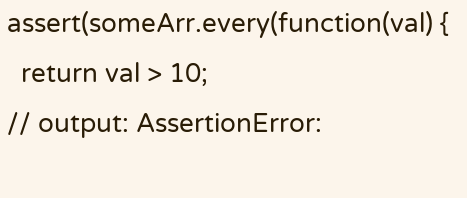assert(someArr.every(function(val) {
  return val > 10;
// output: AssertionError: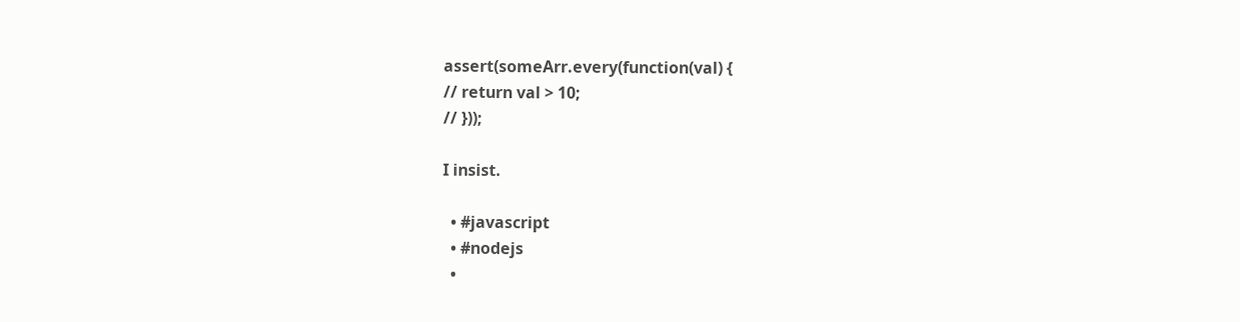assert(someArr.every(function(val) {
// return val > 10;
// }));

I insist.

  • #javascript
  • #nodejs
  •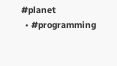#planet
  • #programming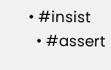• #insist
  • #assert